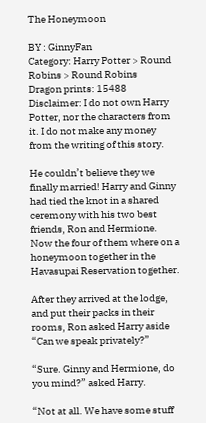The Honeymoon

BY : GinnyFan
Category: Harry Potter > Round Robins > Round Robins
Dragon prints: 15488
Disclaimer: I do not own Harry Potter, nor the characters from it. I do not make any money from the writing of this story.

He couldn’t believe they we finally married! Harry and Ginny had tied the knot in a shared ceremony with his two best friends, Ron and Hermione. Now the four of them where on a honeymoon together in the Havasupai Reservation together.

After they arrived at the lodge, and put their packs in their rooms, Ron asked Harry aside “Can we speak privately?”

“Sure. Ginny and Hermione, do you mind?” asked Harry.

“Not at all. We have some stuff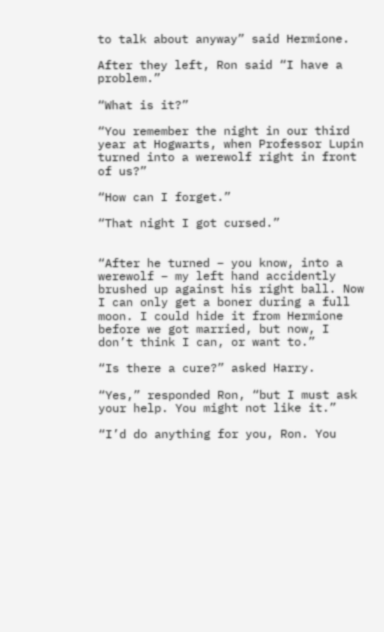to talk about anyway” said Hermione.

After they left, Ron said “I have a problem.”

“What is it?”

“You remember the night in our third year at Hogwarts, when Professor Lupin turned into a werewolf right in front of us?”

“How can I forget.”

“That night I got cursed.”


“After he turned – you know, into a werewolf – my left hand accidently brushed up against his right ball. Now I can only get a boner during a full moon. I could hide it from Hermione before we got married, but now, I don’t think I can, or want to.”

“Is there a cure?” asked Harry.

“Yes,” responded Ron, “but I must ask your help. You might not like it.”

“I’d do anything for you, Ron. You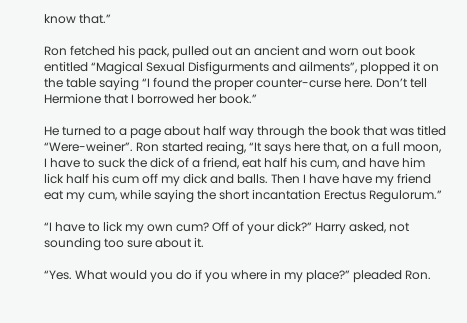know that.”

Ron fetched his pack, pulled out an ancient and worn out book entitled “Magical Sexual Disfigurments and ailments”, plopped it on the table saying “I found the proper counter-curse here. Don’t tell Hermione that I borrowed her book.”

He turned to a page about half way through the book that was titled “Were-weiner”. Ron started reaing, “It says here that, on a full moon, I have to suck the dick of a friend, eat half his cum, and have him lick half his cum off my dick and balls. Then I have have my friend eat my cum, while saying the short incantation Erectus Regulorum.”

“I have to lick my own cum? Off of your dick?” Harry asked, not sounding too sure about it.

“Yes. What would you do if you where in my place?” pleaded Ron.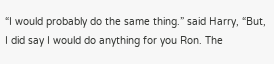“I would probably do the same thing.” said Harry, “But, I did say I would do anything for you Ron. The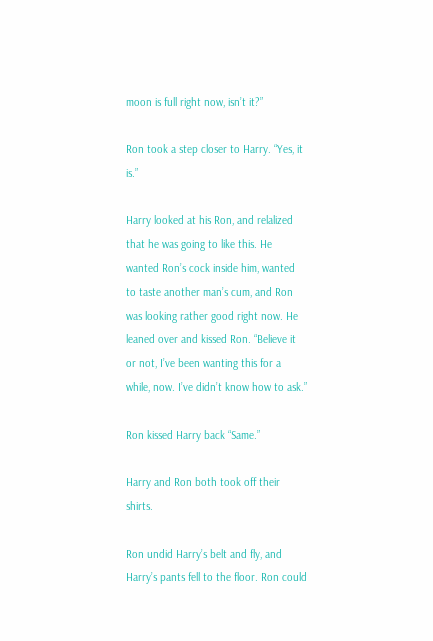moon is full right now, isn’t it?”

Ron took a step closer to Harry. “Yes, it is.”

Harry looked at his Ron, and relalized that he was going to like this. He wanted Ron’s cock inside him, wanted to taste another man’s cum, and Ron was looking rather good right now. He leaned over and kissed Ron. “Believe it or not, I’ve been wanting this for a while, now. I’ve didn’t know how to ask.”

Ron kissed Harry back “Same.”

Harry and Ron both took off their shirts.

Ron undid Harry’s belt and fly, and Harry’s pants fell to the floor. Ron could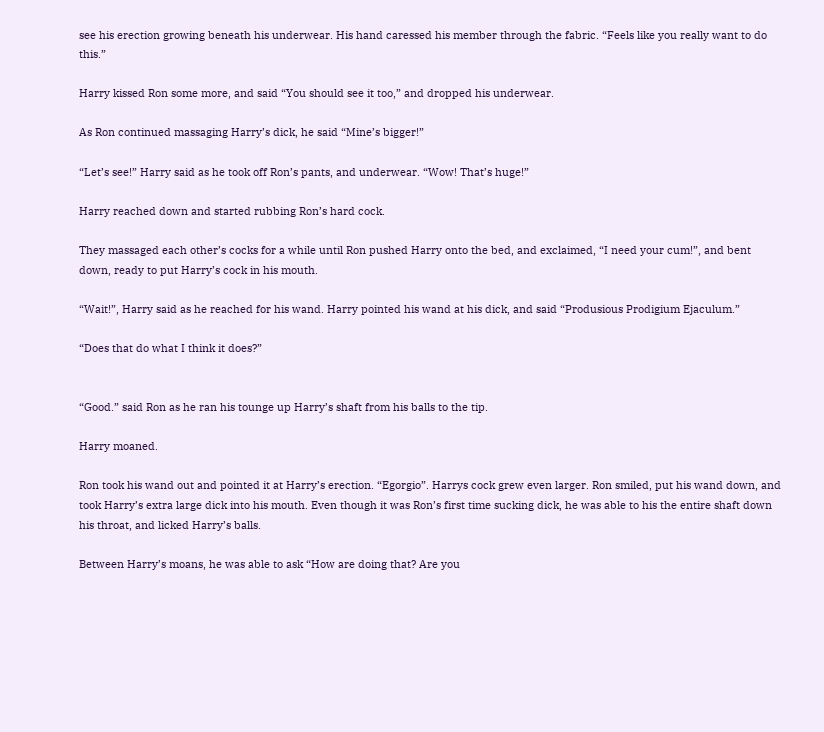see his erection growing beneath his underwear. His hand caressed his member through the fabric. “Feels like you really want to do this.”

Harry kissed Ron some more, and said “You should see it too,” and dropped his underwear.

As Ron continued massaging Harry’s dick, he said “Mine’s bigger!”

“Let’s see!” Harry said as he took off Ron’s pants, and underwear. “Wow! That’s huge!”

Harry reached down and started rubbing Ron’s hard cock.

They massaged each other’s cocks for a while until Ron pushed Harry onto the bed, and exclaimed, “I need your cum!”, and bent down, ready to put Harry’s cock in his mouth.

“Wait!”, Harry said as he reached for his wand. Harry pointed his wand at his dick, and said “Produsious Prodigium Ejaculum.”

“Does that do what I think it does?”


“Good.” said Ron as he ran his tounge up Harry’s shaft from his balls to the tip.

Harry moaned.

Ron took his wand out and pointed it at Harry’s erection. “Egorgio”. Harrys cock grew even larger. Ron smiled, put his wand down, and took Harry’s extra large dick into his mouth. Even though it was Ron’s first time sucking dick, he was able to his the entire shaft down his throat, and licked Harry’s balls.

Between Harry’s moans, he was able to ask “How are doing that? Are you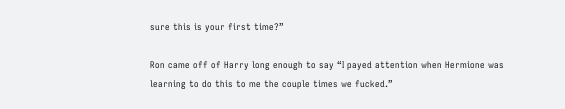sure this is your first time?”

Ron came off of Harry long enough to say “I payed attention when Hermione was learning to do this to me the couple times we fucked.”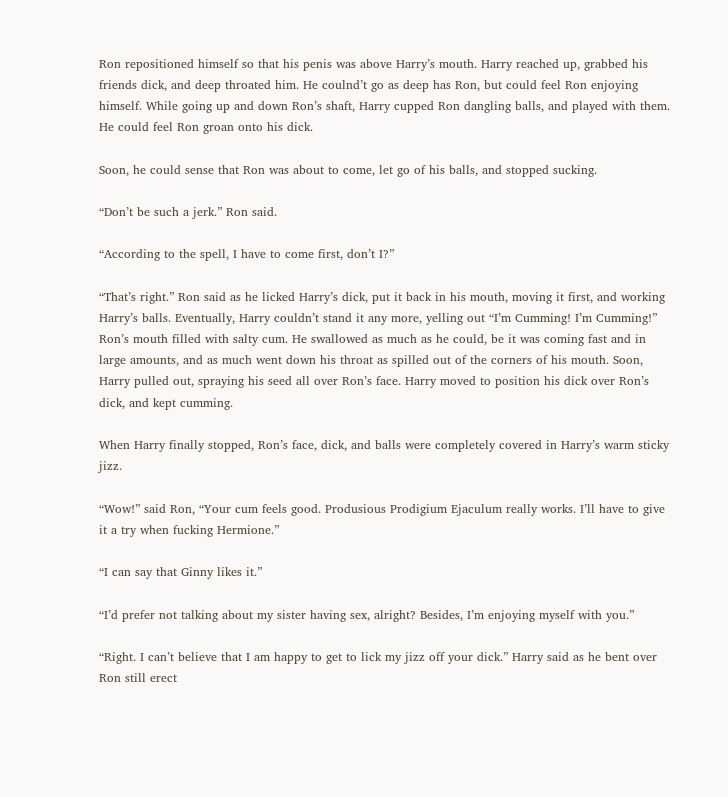Ron repositioned himself so that his penis was above Harry’s mouth. Harry reached up, grabbed his friends dick, and deep throated him. He coulnd’t go as deep has Ron, but could feel Ron enjoying himself. While going up and down Ron’s shaft, Harry cupped Ron dangling balls, and played with them. He could feel Ron groan onto his dick.

Soon, he could sense that Ron was about to come, let go of his balls, and stopped sucking.

“Don’t be such a jerk.” Ron said.

“According to the spell, I have to come first, don’t I?”

“That’s right.” Ron said as he licked Harry’s dick, put it back in his mouth, moving it first, and working Harry’s balls. Eventually, Harry couldn’t stand it any more, yelling out “I’m Cumming! I’m Cumming!” Ron’s mouth filled with salty cum. He swallowed as much as he could, be it was coming fast and in large amounts, and as much went down his throat as spilled out of the corners of his mouth. Soon, Harry pulled out, spraying his seed all over Ron’s face. Harry moved to position his dick over Ron’s dick, and kept cumming.

When Harry finally stopped, Ron’s face, dick, and balls were completely covered in Harry’s warm sticky jizz.

“Wow!” said Ron, “Your cum feels good. Produsious Prodigium Ejaculum really works. I’ll have to give it a try when fucking Hermione.”

“I can say that Ginny likes it.”

“I’d prefer not talking about my sister having sex, alright? Besides, I’m enjoying myself with you.”

“Right. I can’t believe that I am happy to get to lick my jizz off your dick.” Harry said as he bent over Ron still erect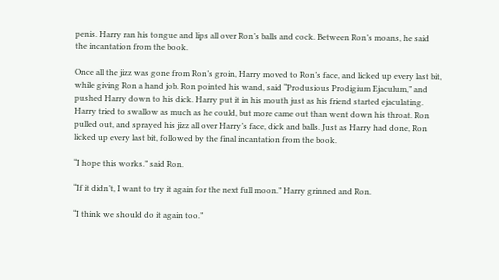penis. Harry ran his tongue and lips all over Ron’s balls and cock. Between Ron’s moans, he said the incantation from the book.

Once all the jizz was gone from Ron’s groin, Harry moved to Ron’s face, and licked up every last bit, while giving Ron a hand job. Ron pointed his wand, said “Produsious Prodigium Ejaculum,” and pushed Harry down to his dick. Harry put it in his mouth just as his friend started ejaculating. Harry tried to swallow as much as he could, but more came out than went down his throat. Ron pulled out, and sprayed his jizz all over Harry’s face, dick and balls. Just as Harry had done, Ron licked up every last bit, followed by the final incantation from the book.

“I hope this works.” said Ron.

“If it didn’t, I want to try it again for the next full moon.” Harry grinned and Ron.

“I think we should do it again too.”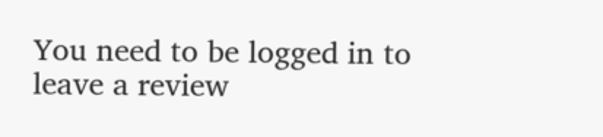You need to be logged in to leave a review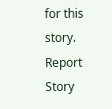for this story.
Report Story